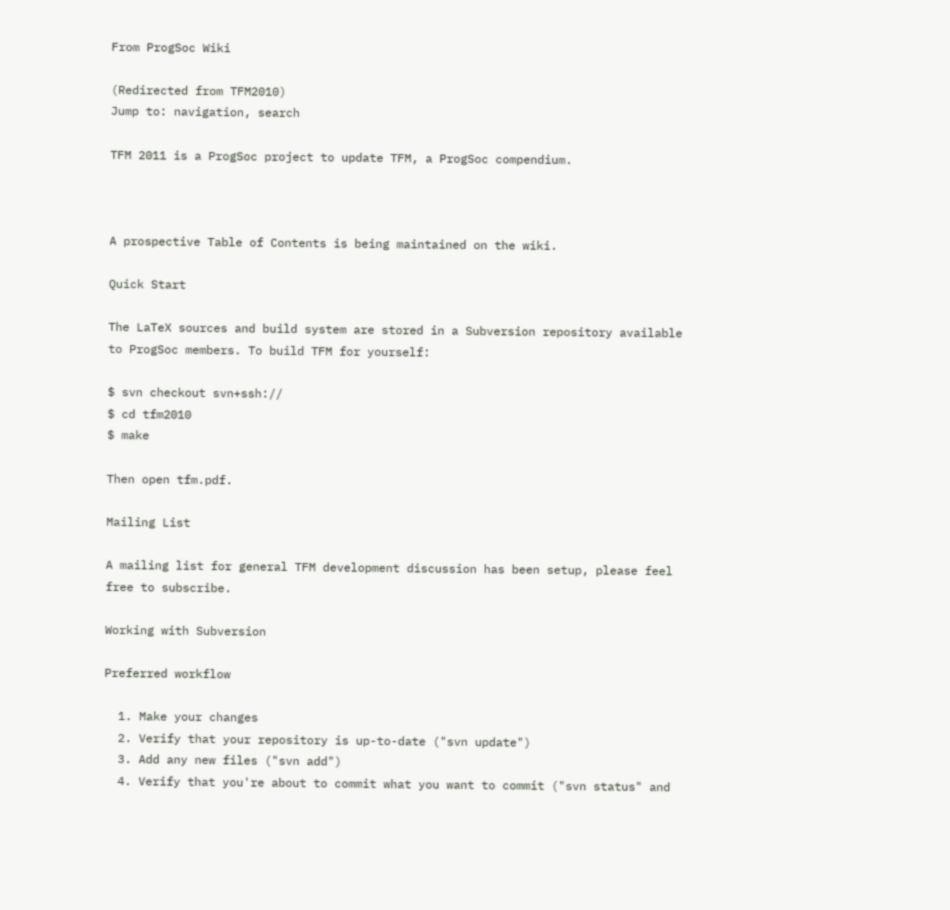From ProgSoc Wiki

(Redirected from TFM2010)
Jump to: navigation, search

TFM 2011 is a ProgSoc project to update TFM, a ProgSoc compendium.



A prospective Table of Contents is being maintained on the wiki.

Quick Start

The LaTeX sources and build system are stored in a Subversion repository available to ProgSoc members. To build TFM for yourself:

$ svn checkout svn+ssh://
$ cd tfm2010
$ make

Then open tfm.pdf.

Mailing List

A mailing list for general TFM development discussion has been setup, please feel free to subscribe.

Working with Subversion

Preferred workflow

  1. Make your changes
  2. Verify that your repository is up-to-date ("svn update")
  3. Add any new files ("svn add")
  4. Verify that you're about to commit what you want to commit ("svn status" and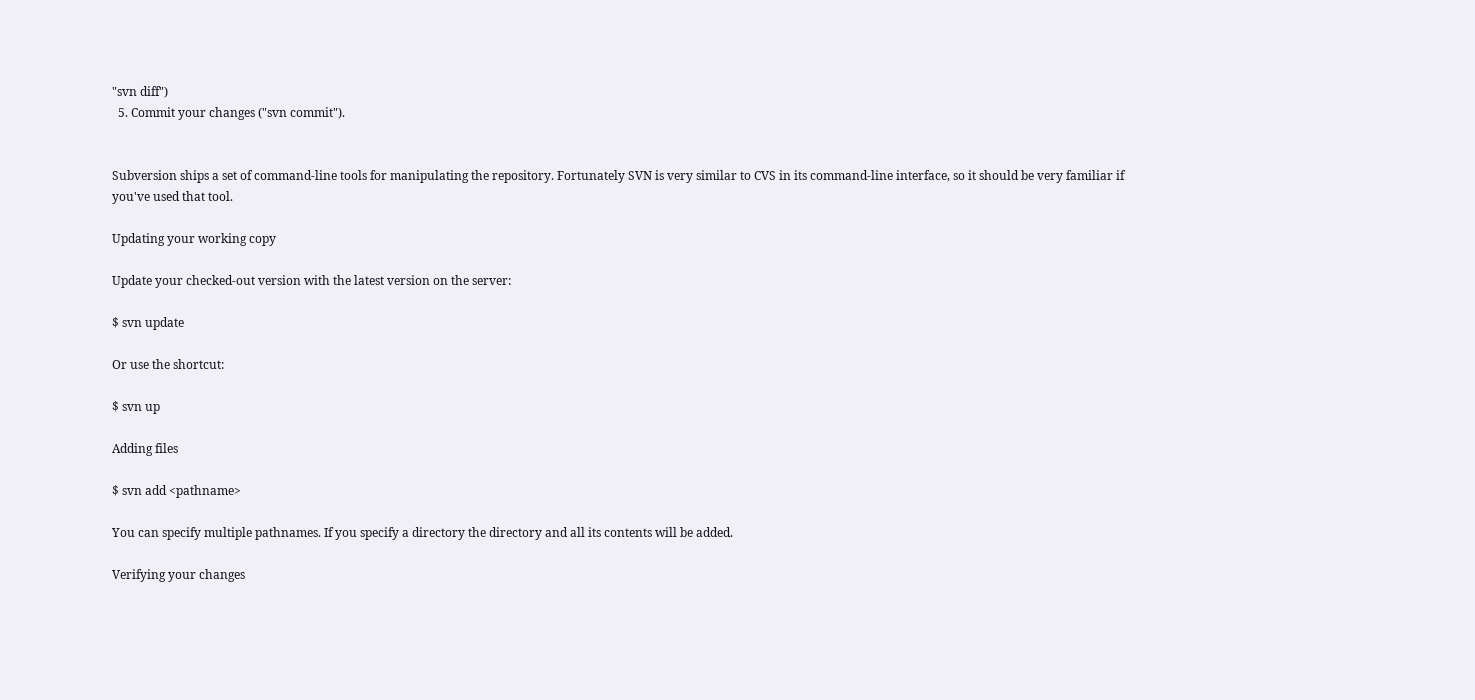"svn diff")
  5. Commit your changes ("svn commit").


Subversion ships a set of command-line tools for manipulating the repository. Fortunately SVN is very similar to CVS in its command-line interface, so it should be very familiar if you've used that tool.

Updating your working copy

Update your checked-out version with the latest version on the server:

$ svn update

Or use the shortcut:

$ svn up

Adding files

$ svn add <pathname>

You can specify multiple pathnames. If you specify a directory the directory and all its contents will be added.

Verifying your changes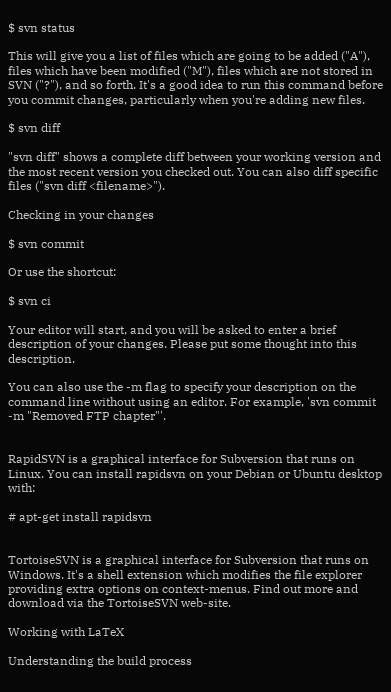$ svn status

This will give you a list of files which are going to be added ("A"), files which have been modified ("M"), files which are not stored in SVN ("?"), and so forth. It's a good idea to run this command before you commit changes, particularly when you're adding new files.

$ svn diff

"svn diff" shows a complete diff between your working version and the most recent version you checked out. You can also diff specific files ("svn diff <filename>").

Checking in your changes

$ svn commit

Or use the shortcut:

$ svn ci

Your editor will start, and you will be asked to enter a brief description of your changes. Please put some thought into this description.

You can also use the -m flag to specify your description on the command line without using an editor. For example, 'svn commit -m "Removed FTP chapter"'.


RapidSVN is a graphical interface for Subversion that runs on Linux. You can install rapidsvn on your Debian or Ubuntu desktop with:

# apt-get install rapidsvn


TortoiseSVN is a graphical interface for Subversion that runs on Windows. It's a shell extension which modifies the file explorer providing extra options on context-menus. Find out more and download via the TortoiseSVN web-site.

Working with LaTeX

Understanding the build process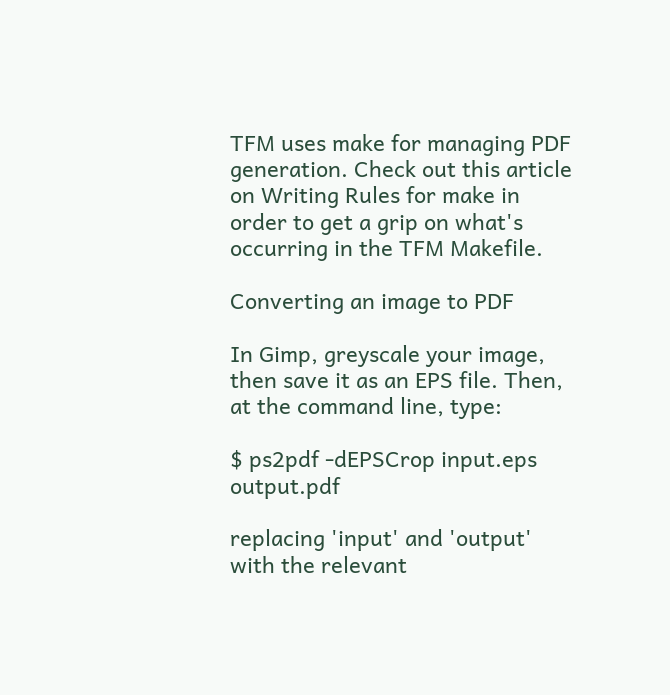TFM uses make for managing PDF generation. Check out this article on Writing Rules for make in order to get a grip on what's occurring in the TFM Makefile.

Converting an image to PDF

In Gimp, greyscale your image, then save it as an EPS file. Then, at the command line, type:

$ ps2pdf -dEPSCrop input.eps output.pdf

replacing 'input' and 'output' with the relevant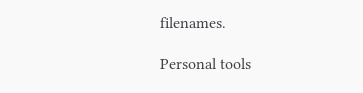filenames.

Personal tools